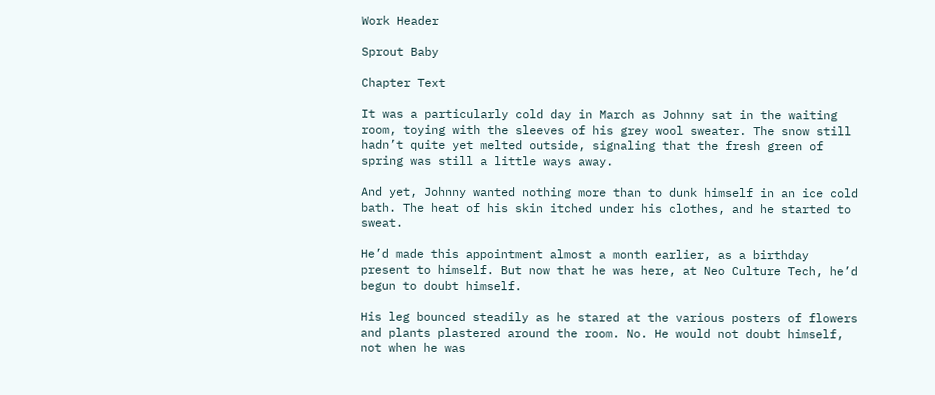Work Header

Sprout Baby

Chapter Text

It was a particularly cold day in March as Johnny sat in the waiting room, toying with the sleeves of his grey wool sweater. The snow still hadn’t quite yet melted outside, signaling that the fresh green of spring was still a little ways away.

And yet, Johnny wanted nothing more than to dunk himself in an ice cold bath. The heat of his skin itched under his clothes, and he started to sweat.

He’d made this appointment almost a month earlier, as a birthday present to himself. But now that he was here, at Neo Culture Tech, he’d begun to doubt himself.

His leg bounced steadily as he stared at the various posters of flowers and plants plastered around the room. No. He would not doubt himself, not when he was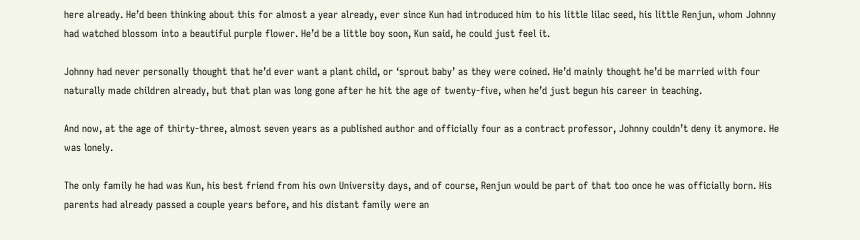here already. He’d been thinking about this for almost a year already, ever since Kun had introduced him to his little lilac seed, his little Renjun, whom Johnny had watched blossom into a beautiful purple flower. He’d be a little boy soon, Kun said, he could just feel it.

Johnny had never personally thought that he’d ever want a plant child, or ‘sprout baby’ as they were coined. He’d mainly thought he’d be married with four naturally made children already, but that plan was long gone after he hit the age of twenty-five, when he’d just begun his career in teaching.

And now, at the age of thirty-three, almost seven years as a published author and officially four as a contract professor, Johnny couldn’t deny it anymore. He was lonely.

The only family he had was Kun, his best friend from his own University days, and of course, Renjun would be part of that too once he was officially born. His parents had already passed a couple years before, and his distant family were an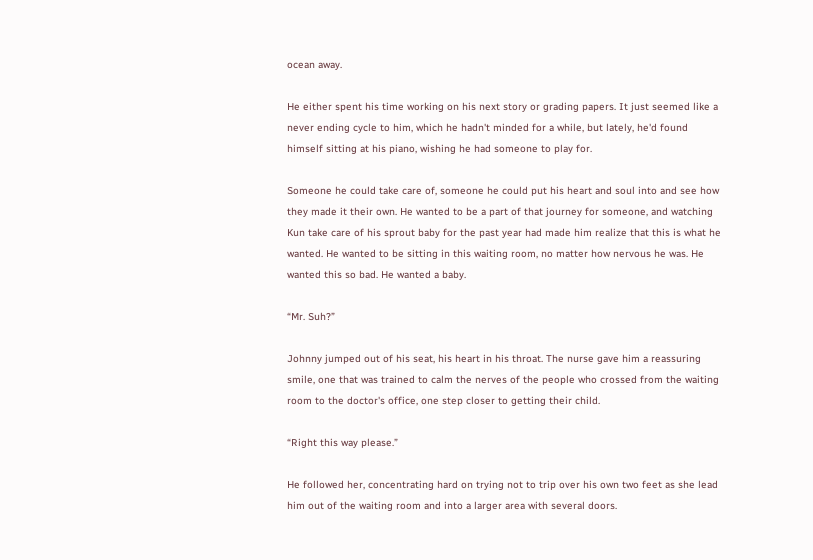ocean away.

He either spent his time working on his next story or grading papers. It just seemed like a never ending cycle to him, which he hadn't minded for a while, but lately, he'd found himself sitting at his piano, wishing he had someone to play for.

Someone he could take care of, someone he could put his heart and soul into and see how they made it their own. He wanted to be a part of that journey for someone, and watching Kun take care of his sprout baby for the past year had made him realize that this is what he wanted. He wanted to be sitting in this waiting room, no matter how nervous he was. He wanted this so bad. He wanted a baby.

“Mr. Suh?”

Johnny jumped out of his seat, his heart in his throat. The nurse gave him a reassuring smile, one that was trained to calm the nerves of the people who crossed from the waiting room to the doctor's office, one step closer to getting their child.

“Right this way please.”

He followed her, concentrating hard on trying not to trip over his own two feet as she lead him out of the waiting room and into a larger area with several doors.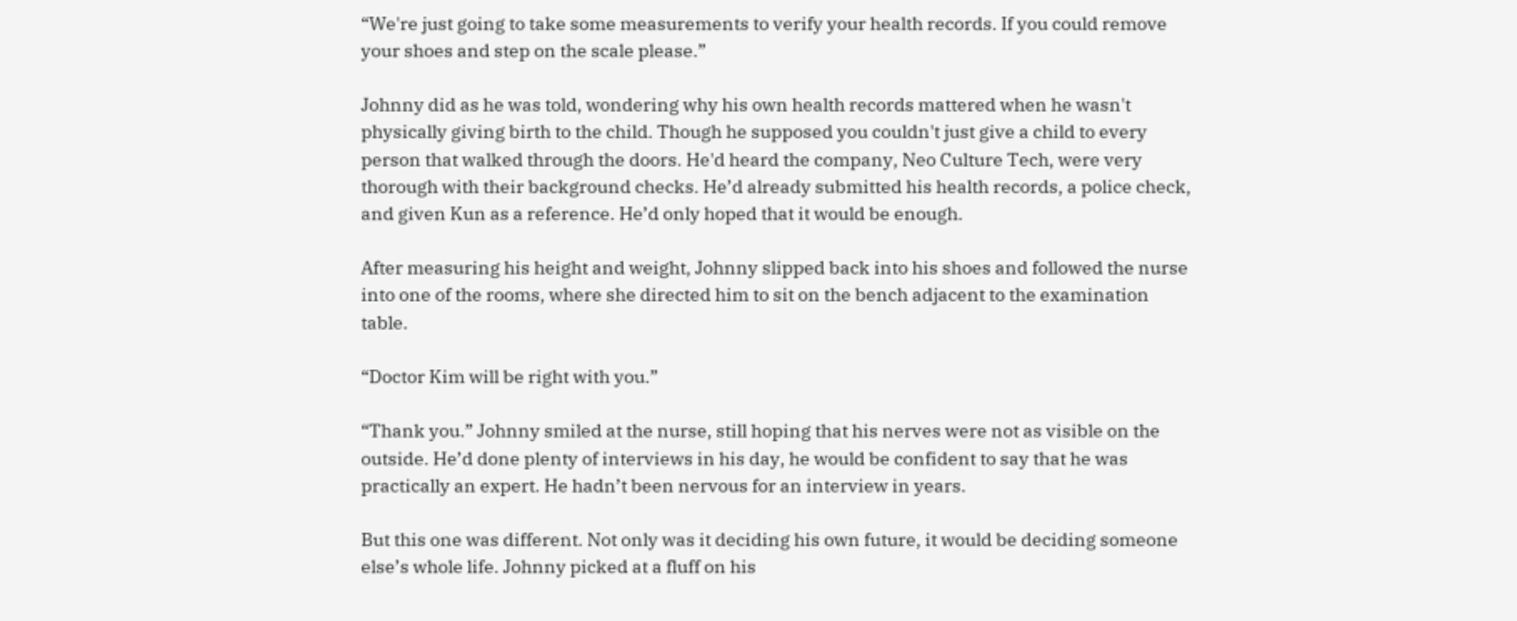“We're just going to take some measurements to verify your health records. If you could remove your shoes and step on the scale please.”

Johnny did as he was told, wondering why his own health records mattered when he wasn't physically giving birth to the child. Though he supposed you couldn't just give a child to every person that walked through the doors. He'd heard the company, Neo Culture Tech, were very thorough with their background checks. He’d already submitted his health records, a police check, and given Kun as a reference. He’d only hoped that it would be enough.

After measuring his height and weight, Johnny slipped back into his shoes and followed the nurse into one of the rooms, where she directed him to sit on the bench adjacent to the examination table.

“Doctor Kim will be right with you.”

“Thank you.” Johnny smiled at the nurse, still hoping that his nerves were not as visible on the outside. He’d done plenty of interviews in his day, he would be confident to say that he was practically an expert. He hadn’t been nervous for an interview in years.

But this one was different. Not only was it deciding his own future, it would be deciding someone else’s whole life. Johnny picked at a fluff on his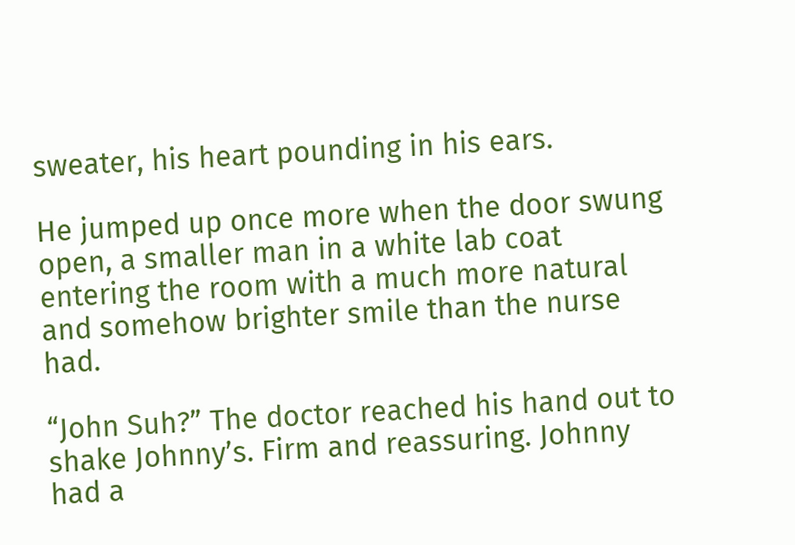sweater, his heart pounding in his ears.

He jumped up once more when the door swung open, a smaller man in a white lab coat entering the room with a much more natural and somehow brighter smile than the nurse had.

“John Suh?” The doctor reached his hand out to shake Johnny’s. Firm and reassuring. Johnny had a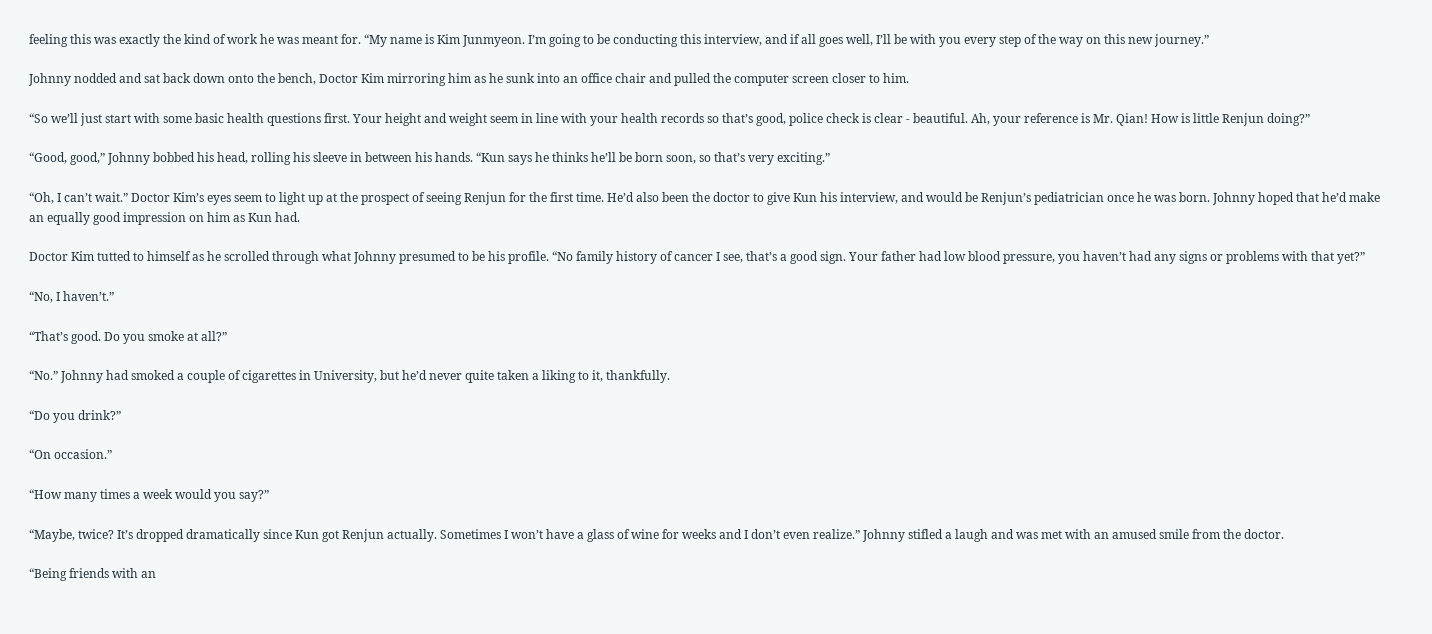feeling this was exactly the kind of work he was meant for. “My name is Kim Junmyeon. I’m going to be conducting this interview, and if all goes well, I’ll be with you every step of the way on this new journey.”

Johnny nodded and sat back down onto the bench, Doctor Kim mirroring him as he sunk into an office chair and pulled the computer screen closer to him.

“So we’ll just start with some basic health questions first. Your height and weight seem in line with your health records so that’s good, police check is clear - beautiful. Ah, your reference is Mr. Qian! How is little Renjun doing?”

“Good, good,” Johnny bobbed his head, rolling his sleeve in between his hands. “Kun says he thinks he’ll be born soon, so that’s very exciting.”

“Oh, I can’t wait.” Doctor Kim’s eyes seem to light up at the prospect of seeing Renjun for the first time. He’d also been the doctor to give Kun his interview, and would be Renjun’s pediatrician once he was born. Johnny hoped that he’d make an equally good impression on him as Kun had.

Doctor Kim tutted to himself as he scrolled through what Johnny presumed to be his profile. “No family history of cancer I see, that’s a good sign. Your father had low blood pressure, you haven’t had any signs or problems with that yet?”

“No, I haven’t.”

“That’s good. Do you smoke at all?”

“No.” Johnny had smoked a couple of cigarettes in University, but he’d never quite taken a liking to it, thankfully.

“Do you drink?”

“On occasion.”

“How many times a week would you say?”

“Maybe, twice? It’s dropped dramatically since Kun got Renjun actually. Sometimes I won’t have a glass of wine for weeks and I don’t even realize.” Johnny stifled a laugh and was met with an amused smile from the doctor.

“Being friends with an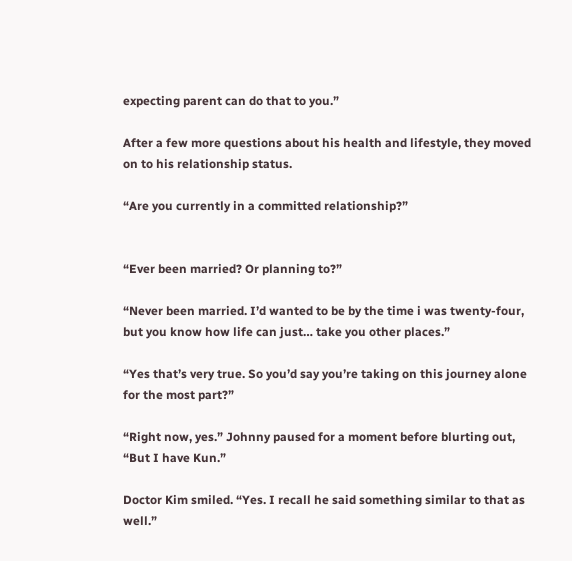expecting parent can do that to you.”

After a few more questions about his health and lifestyle, they moved on to his relationship status.

“Are you currently in a committed relationship?”


“Ever been married? Or planning to?”

“Never been married. I’d wanted to be by the time i was twenty-four, but you know how life can just… take you other places.”

“Yes that’s very true. So you’d say you’re taking on this journey alone for the most part?”

“Right now, yes.” Johnny paused for a moment before blurting out, “But I have Kun.”

Doctor Kim smiled. “Yes. I recall he said something similar to that as well.”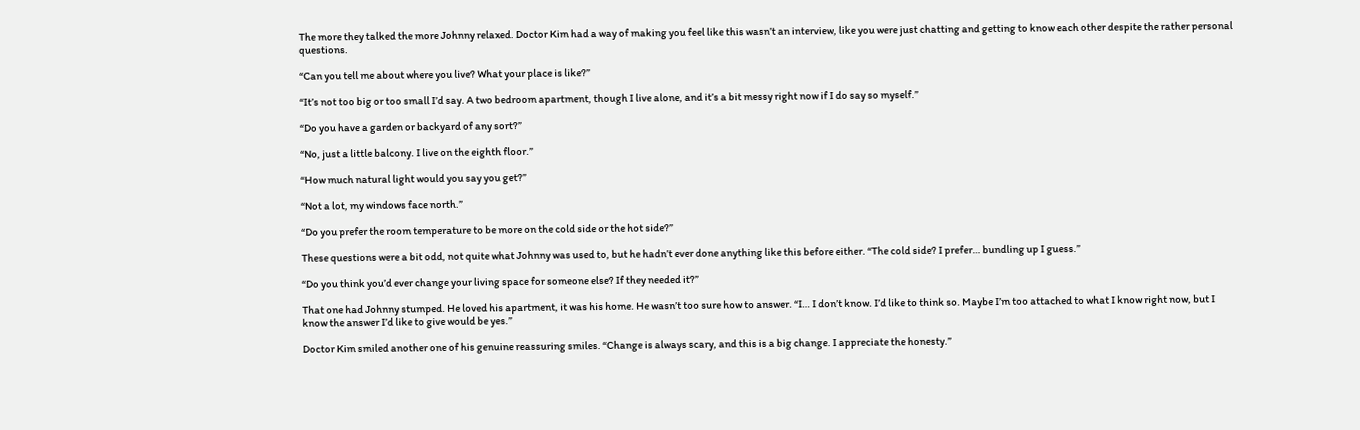The more they talked the more Johnny relaxed. Doctor Kim had a way of making you feel like this wasn’t an interview, like you were just chatting and getting to know each other despite the rather personal questions.

“Can you tell me about where you live? What your place is like?”

“It’s not too big or too small I’d say. A two bedroom apartment, though I live alone, and it’s a bit messy right now if I do say so myself.”

“Do you have a garden or backyard of any sort?”

“No, just a little balcony. I live on the eighth floor.”

“How much natural light would you say you get?”

“Not a lot, my windows face north.”

“Do you prefer the room temperature to be more on the cold side or the hot side?”

These questions were a bit odd, not quite what Johnny was used to, but he hadn’t ever done anything like this before either. “The cold side? I prefer… bundling up I guess.”

“Do you think you’d ever change your living space for someone else? If they needed it?”

That one had Johnny stumped. He loved his apartment, it was his home. He wasn’t too sure how to answer. “I… I don’t know. I’d like to think so. Maybe I’m too attached to what I know right now, but I know the answer I’d like to give would be yes.”

Doctor Kim smiled another one of his genuine reassuring smiles. “Change is always scary, and this is a big change. I appreciate the honesty.”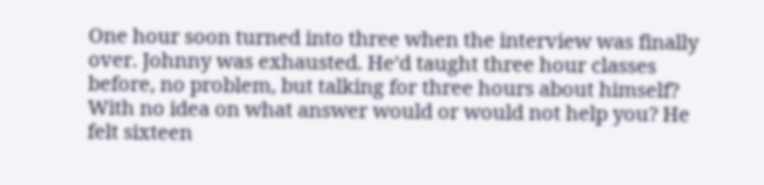One hour soon turned into three when the interview was finally over. Johnny was exhausted. He’d taught three hour classes before, no problem, but talking for three hours about himself? With no idea on what answer would or would not help you? He felt sixteen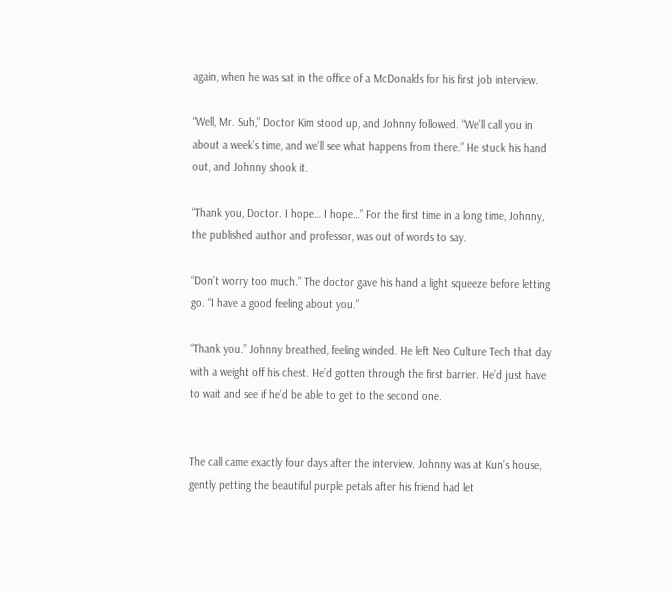again, when he was sat in the office of a McDonalds for his first job interview.

“Well, Mr. Suh,” Doctor Kim stood up, and Johnny followed. “We’ll call you in about a week’s time, and we’ll see what happens from there.” He stuck his hand out, and Johnny shook it.

“Thank you, Doctor. I hope… I hope…” For the first time in a long time, Johnny, the published author and professor, was out of words to say.

“Don’t worry too much.” The doctor gave his hand a light squeeze before letting go. “I have a good feeling about you.”

“Thank you.” Johnny breathed, feeling winded. He left Neo Culture Tech that day with a weight off his chest. He’d gotten through the first barrier. He’d just have to wait and see if he’d be able to get to the second one.


The call came exactly four days after the interview. Johnny was at Kun’s house, gently petting the beautiful purple petals after his friend had let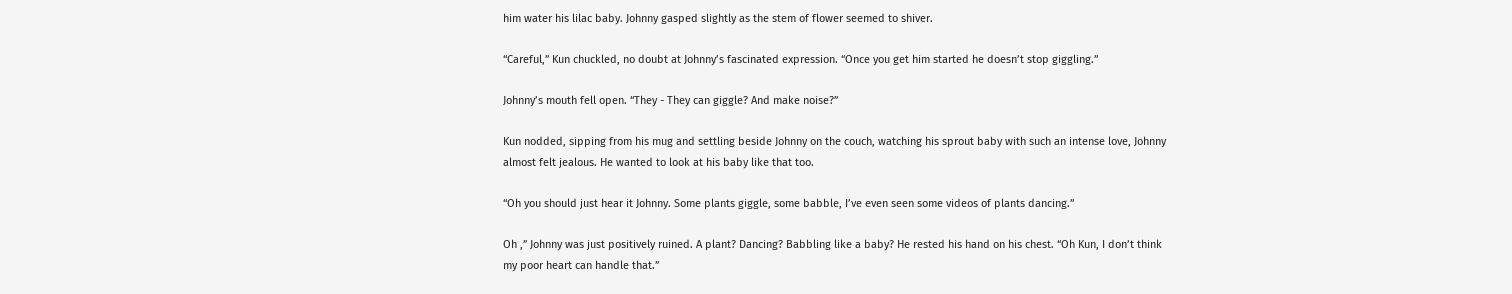him water his lilac baby. Johnny gasped slightly as the stem of flower seemed to shiver.

“Careful,” Kun chuckled, no doubt at Johnny’s fascinated expression. “Once you get him started he doesn’t stop giggling.”

Johnny’s mouth fell open. “They - They can giggle? And make noise?”

Kun nodded, sipping from his mug and settling beside Johnny on the couch, watching his sprout baby with such an intense love, Johnny almost felt jealous. He wanted to look at his baby like that too.

“Oh you should just hear it Johnny. Some plants giggle, some babble, I’ve even seen some videos of plants dancing.”

Oh ,” Johnny was just positively ruined. A plant? Dancing? Babbling like a baby? He rested his hand on his chest. “Oh Kun, I don’t think my poor heart can handle that.”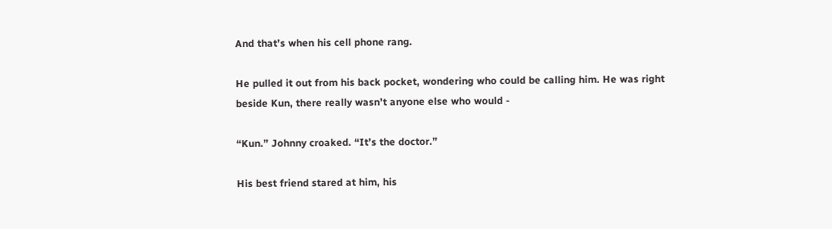And that’s when his cell phone rang.

He pulled it out from his back pocket, wondering who could be calling him. He was right beside Kun, there really wasn’t anyone else who would -

“Kun.” Johnny croaked. “It’s the doctor.”

His best friend stared at him, his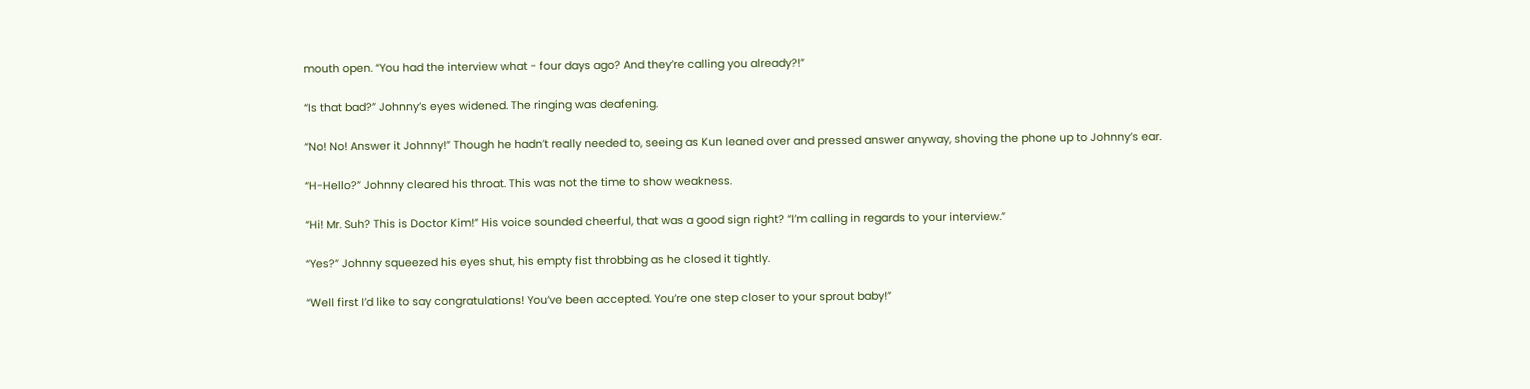mouth open. “You had the interview what - four days ago? And they’re calling you already?!”

“Is that bad?” Johnny’s eyes widened. The ringing was deafening.

“No! No! Answer it Johnny!” Though he hadn’t really needed to, seeing as Kun leaned over and pressed answer anyway, shoving the phone up to Johnny’s ear.

“H-Hello?” Johnny cleared his throat. This was not the time to show weakness.

“Hi! Mr. Suh? This is Doctor Kim!” His voice sounded cheerful, that was a good sign right? “I’m calling in regards to your interview.”

“Yes?” Johnny squeezed his eyes shut, his empty fist throbbing as he closed it tightly.

“Well first I’d like to say congratulations! You’ve been accepted. You’re one step closer to your sprout baby!”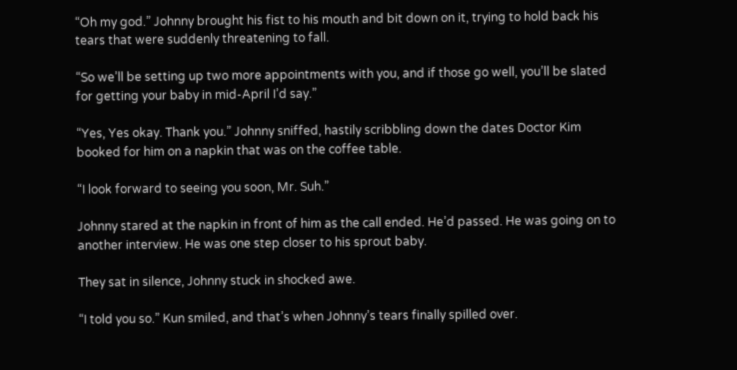“Oh my god.” Johnny brought his fist to his mouth and bit down on it, trying to hold back his tears that were suddenly threatening to fall.

“So we’ll be setting up two more appointments with you, and if those go well, you’ll be slated for getting your baby in mid-April I’d say.”

“Yes, Yes okay. Thank you.” Johnny sniffed, hastily scribbling down the dates Doctor Kim booked for him on a napkin that was on the coffee table.

“I look forward to seeing you soon, Mr. Suh.”

Johnny stared at the napkin in front of him as the call ended. He’d passed. He was going on to another interview. He was one step closer to his sprout baby.

They sat in silence, Johnny stuck in shocked awe.

“I told you so.” Kun smiled, and that’s when Johnny’s tears finally spilled over.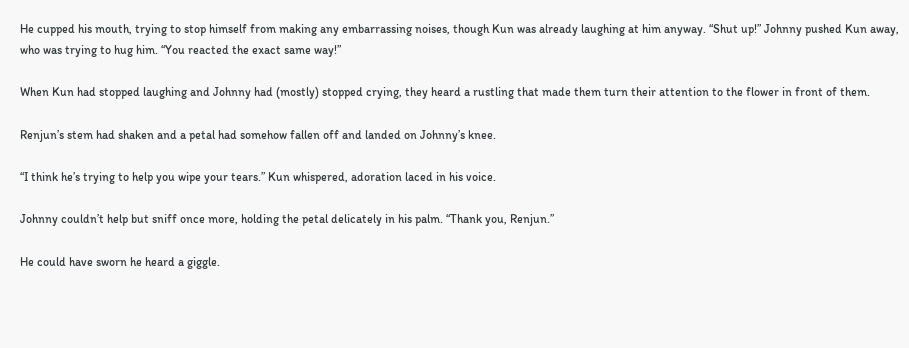He cupped his mouth, trying to stop himself from making any embarrassing noises, though Kun was already laughing at him anyway. “Shut up!” Johnny pushed Kun away, who was trying to hug him. “You reacted the exact same way!”

When Kun had stopped laughing and Johnny had (mostly) stopped crying, they heard a rustling that made them turn their attention to the flower in front of them.

Renjun’s stem had shaken and a petal had somehow fallen off and landed on Johnny’s knee.

“I think he’s trying to help you wipe your tears.” Kun whispered, adoration laced in his voice.

Johnny couldn’t help but sniff once more, holding the petal delicately in his palm. “Thank you, Renjun.”

He could have sworn he heard a giggle.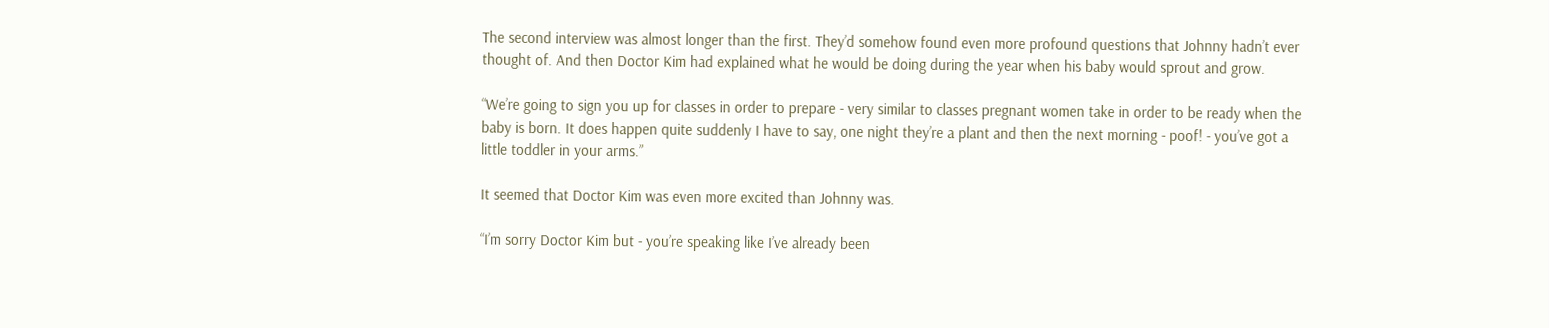The second interview was almost longer than the first. They’d somehow found even more profound questions that Johnny hadn’t ever thought of. And then Doctor Kim had explained what he would be doing during the year when his baby would sprout and grow.

“We’re going to sign you up for classes in order to prepare - very similar to classes pregnant women take in order to be ready when the baby is born. It does happen quite suddenly I have to say, one night they’re a plant and then the next morning - poof! - you’ve got a little toddler in your arms.”

It seemed that Doctor Kim was even more excited than Johnny was.

“I’m sorry Doctor Kim but - you’re speaking like I’ve already been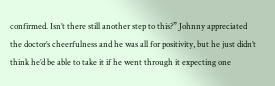confirmed. Isn’t there still another step to this?” Johnny appreciated the doctor’s cheerfulness and he was all for positivity, but he just didn’t think he’d be able to take it if he went through it expecting one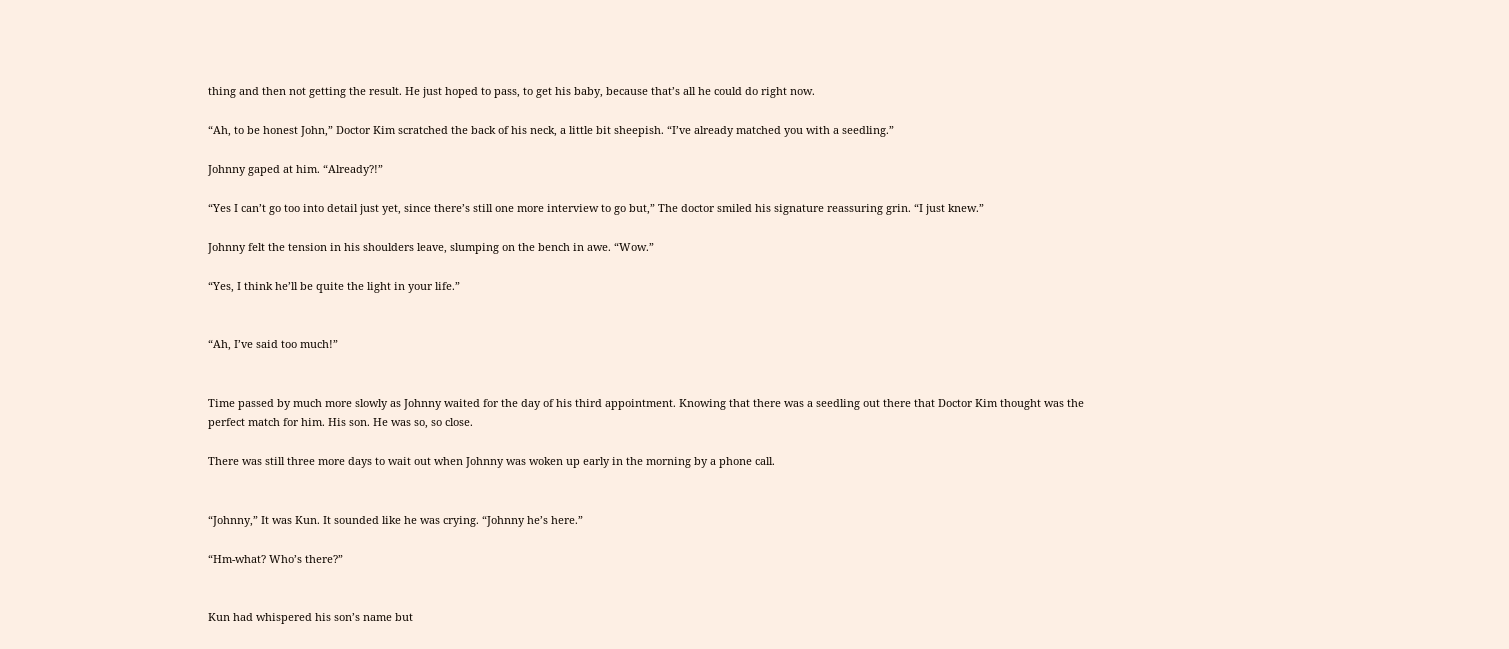thing and then not getting the result. He just hoped to pass, to get his baby, because that’s all he could do right now.

“Ah, to be honest John,” Doctor Kim scratched the back of his neck, a little bit sheepish. “I’ve already matched you with a seedling.”

Johnny gaped at him. “Already?!”

“Yes I can’t go too into detail just yet, since there’s still one more interview to go but,” The doctor smiled his signature reassuring grin. “I just knew.”

Johnny felt the tension in his shoulders leave, slumping on the bench in awe. “Wow.”

“Yes, I think he’ll be quite the light in your life.”


“Ah, I’ve said too much!”


Time passed by much more slowly as Johnny waited for the day of his third appointment. Knowing that there was a seedling out there that Doctor Kim thought was the perfect match for him. His son. He was so, so close.

There was still three more days to wait out when Johnny was woken up early in the morning by a phone call.


“Johnny,” It was Kun. It sounded like he was crying. “Johnny he’s here.”

“Hm-what? Who’s there?”


Kun had whispered his son’s name but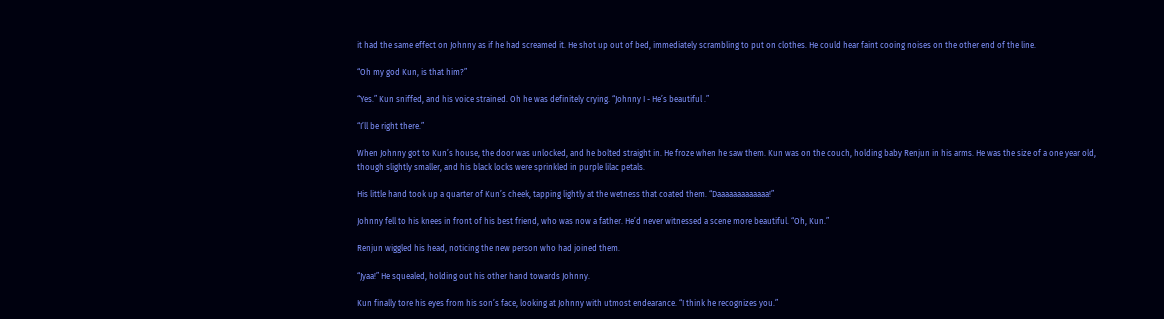it had the same effect on Johnny as if he had screamed it. He shot up out of bed, immediately scrambling to put on clothes. He could hear faint cooing noises on the other end of the line.

“Oh my god Kun, is that him?”

“Yes.” Kun sniffed, and his voice strained. Oh he was definitely crying. “Johnny I - He’s beautiful .”

“I’ll be right there.”

When Johnny got to Kun’s house, the door was unlocked, and he bolted straight in. He froze when he saw them. Kun was on the couch, holding baby Renjun in his arms. He was the size of a one year old, though slightly smaller, and his black locks were sprinkled in purple lilac petals.

His little hand took up a quarter of Kun’s cheek, tapping lightly at the wetness that coated them. “Daaaaaaaaaaaaa!”

Johnny fell to his knees in front of his best friend, who was now a father. He’d never witnessed a scene more beautiful. “Oh, Kun.”

Renjun wiggled his head, noticing the new person who had joined them.

“Jyaa!” He squealed, holding out his other hand towards Johnny.

Kun finally tore his eyes from his son’s face, looking at Johnny with utmost endearance. “I think he recognizes you.”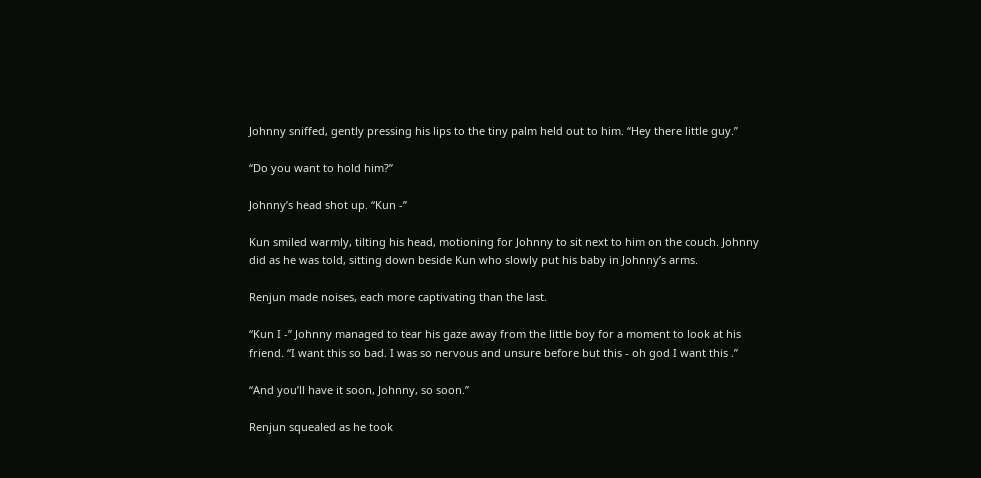Johnny sniffed, gently pressing his lips to the tiny palm held out to him. “Hey there little guy.”

“Do you want to hold him?”

Johnny’s head shot up. “Kun -”

Kun smiled warmly, tilting his head, motioning for Johnny to sit next to him on the couch. Johnny did as he was told, sitting down beside Kun who slowly put his baby in Johnny’s arms.

Renjun made noises, each more captivating than the last.

“Kun I -” Johnny managed to tear his gaze away from the little boy for a moment to look at his friend. “I want this so bad. I was so nervous and unsure before but this - oh god I want this .”

“And you’ll have it soon, Johnny, so soon.”

Renjun squealed as he took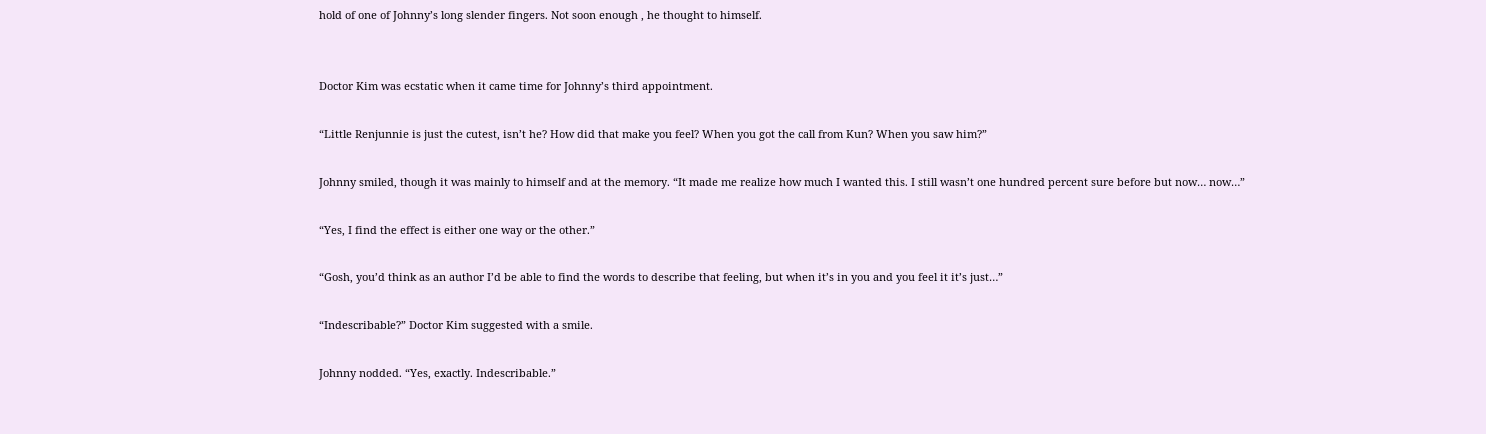hold of one of Johnny’s long slender fingers. Not soon enough , he thought to himself.


Doctor Kim was ecstatic when it came time for Johnny’s third appointment.

“Little Renjunnie is just the cutest, isn’t he? How did that make you feel? When you got the call from Kun? When you saw him?”

Johnny smiled, though it was mainly to himself and at the memory. “It made me realize how much I wanted this. I still wasn’t one hundred percent sure before but now… now…”

“Yes, I find the effect is either one way or the other.”

“Gosh, you’d think as an author I’d be able to find the words to describe that feeling, but when it’s in you and you feel it it’s just…”

“Indescribable?” Doctor Kim suggested with a smile.

Johnny nodded. “Yes, exactly. Indescribable.”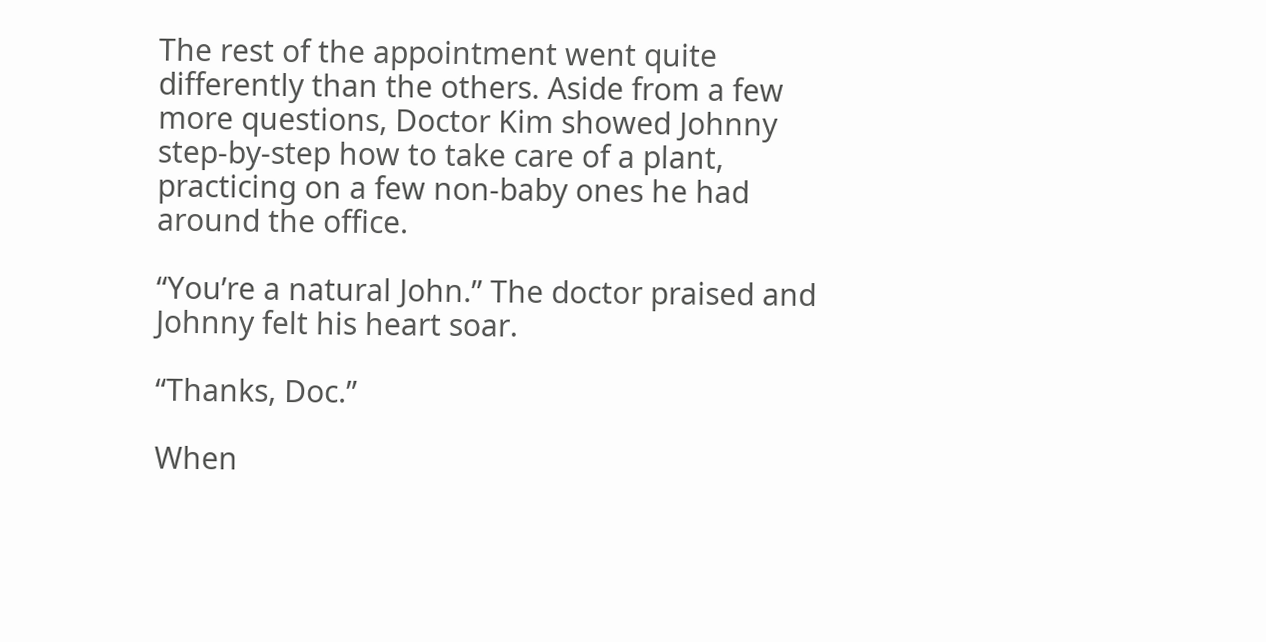The rest of the appointment went quite differently than the others. Aside from a few more questions, Doctor Kim showed Johnny step-by-step how to take care of a plant, practicing on a few non-baby ones he had around the office.

“You’re a natural John.” The doctor praised and Johnny felt his heart soar.

“Thanks, Doc.”

When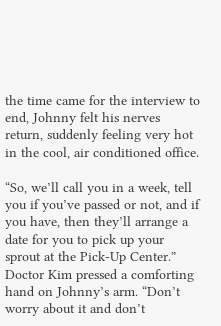the time came for the interview to end, Johnny felt his nerves return, suddenly feeling very hot in the cool, air conditioned office.

“So, we’ll call you in a week, tell you if you’ve passed or not, and if you have, then they’ll arrange a date for you to pick up your sprout at the Pick-Up Center.” Doctor Kim pressed a comforting hand on Johnny’s arm. “Don’t worry about it and don’t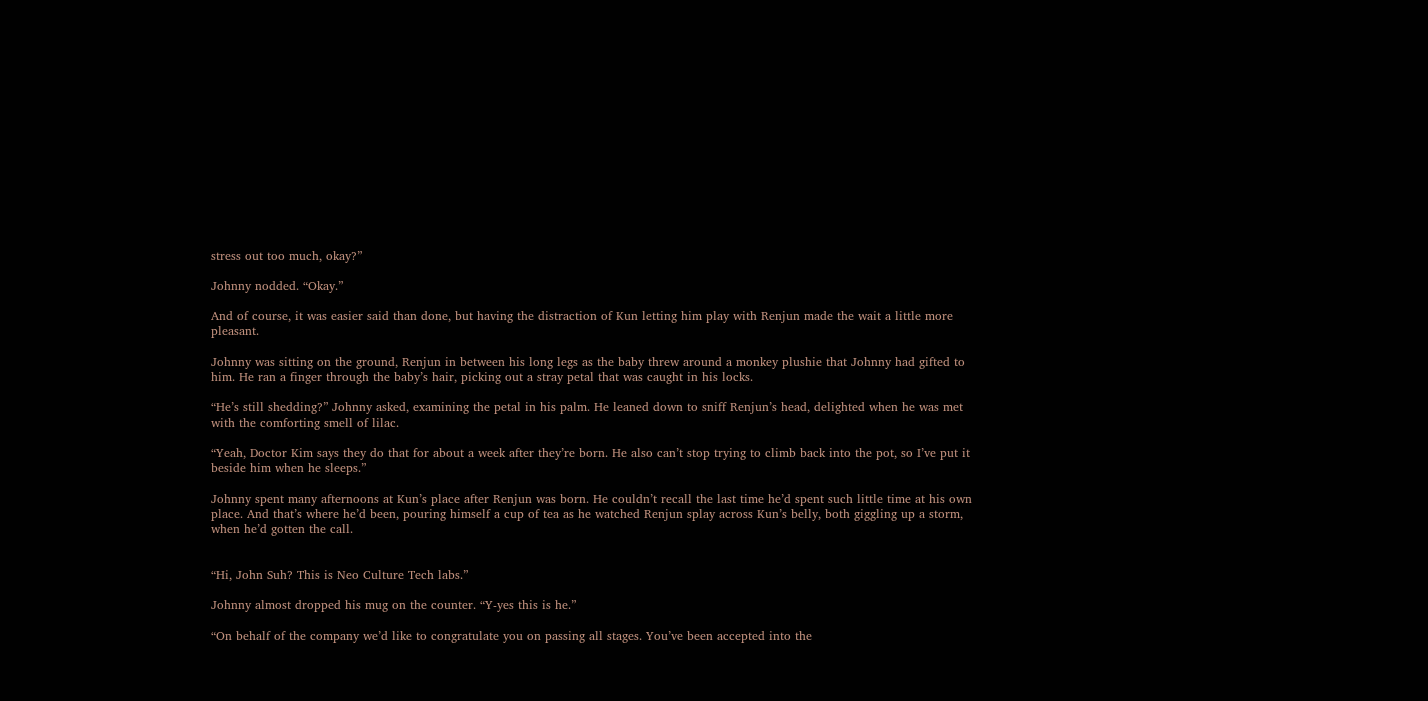stress out too much, okay?”

Johnny nodded. “Okay.”

And of course, it was easier said than done, but having the distraction of Kun letting him play with Renjun made the wait a little more pleasant.

Johnny was sitting on the ground, Renjun in between his long legs as the baby threw around a monkey plushie that Johnny had gifted to him. He ran a finger through the baby’s hair, picking out a stray petal that was caught in his locks.

“He’s still shedding?” Johnny asked, examining the petal in his palm. He leaned down to sniff Renjun’s head, delighted when he was met with the comforting smell of lilac.

“Yeah, Doctor Kim says they do that for about a week after they’re born. He also can’t stop trying to climb back into the pot, so I’ve put it beside him when he sleeps.”

Johnny spent many afternoons at Kun’s place after Renjun was born. He couldn’t recall the last time he’d spent such little time at his own place. And that’s where he’d been, pouring himself a cup of tea as he watched Renjun splay across Kun’s belly, both giggling up a storm, when he’d gotten the call.


“Hi, John Suh? This is Neo Culture Tech labs.”

Johnny almost dropped his mug on the counter. “Y-yes this is he.”

“On behalf of the company we’d like to congratulate you on passing all stages. You’ve been accepted into the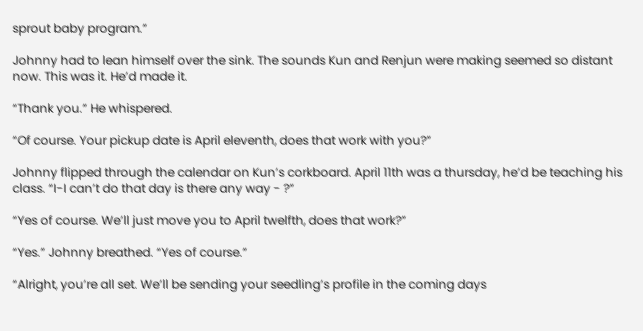sprout baby program.”

Johnny had to lean himself over the sink. The sounds Kun and Renjun were making seemed so distant now. This was it. He’d made it.

“Thank you.” He whispered.

“Of course. Your pickup date is April eleventh, does that work with you?”

Johnny flipped through the calendar on Kun’s corkboard. April 11th was a thursday, he’d be teaching his class. “I-I can’t do that day is there any way - ?”

“Yes of course. We’ll just move you to April twelfth, does that work?”

“Yes.” Johnny breathed. “Yes of course.”

“Alright, you’re all set. We’ll be sending your seedling’s profile in the coming days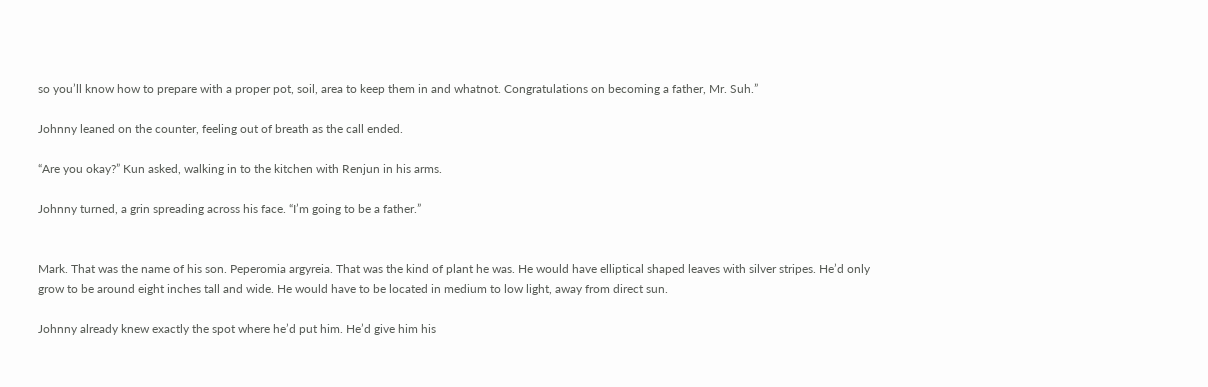so you’ll know how to prepare with a proper pot, soil, area to keep them in and whatnot. Congratulations on becoming a father, Mr. Suh.”

Johnny leaned on the counter, feeling out of breath as the call ended.

“Are you okay?” Kun asked, walking in to the kitchen with Renjun in his arms.

Johnny turned, a grin spreading across his face. “I’m going to be a father.”


Mark. That was the name of his son. Peperomia argyreia. That was the kind of plant he was. He would have elliptical shaped leaves with silver stripes. He’d only grow to be around eight inches tall and wide. He would have to be located in medium to low light, away from direct sun.

Johnny already knew exactly the spot where he’d put him. He’d give him his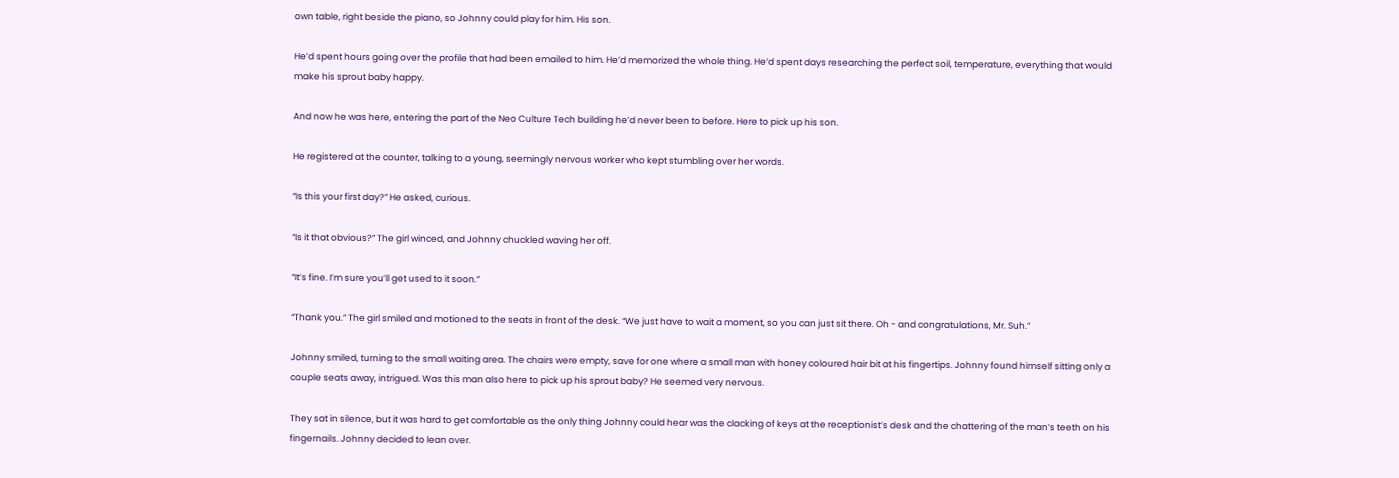own table, right beside the piano, so Johnny could play for him. His son.

He’d spent hours going over the profile that had been emailed to him. He’d memorized the whole thing. He’d spent days researching the perfect soil, temperature, everything that would make his sprout baby happy.

And now he was here, entering the part of the Neo Culture Tech building he’d never been to before. Here to pick up his son.

He registered at the counter, talking to a young, seemingly nervous worker who kept stumbling over her words.

“Is this your first day?” He asked, curious.

“Is it that obvious?” The girl winced, and Johnny chuckled waving her off.

“It’s fine. I’m sure you’ll get used to it soon.”

“Thank you.” The girl smiled and motioned to the seats in front of the desk. “We just have to wait a moment, so you can just sit there. Oh - and congratulations, Mr. Suh.”

Johnny smiled, turning to the small waiting area. The chairs were empty, save for one where a small man with honey coloured hair bit at his fingertips. Johnny found himself sitting only a couple seats away, intrigued. Was this man also here to pick up his sprout baby? He seemed very nervous.

They sat in silence, but it was hard to get comfortable as the only thing Johnny could hear was the clacking of keys at the receptionist’s desk and the chattering of the man’s teeth on his fingernails. Johnny decided to lean over.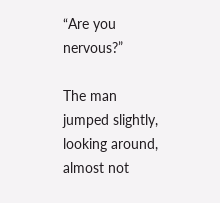“Are you nervous?”

The man jumped slightly, looking around, almost not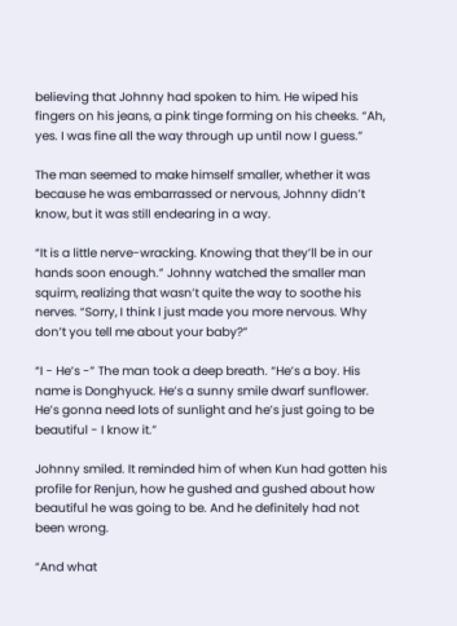believing that Johnny had spoken to him. He wiped his fingers on his jeans, a pink tinge forming on his cheeks. “Ah, yes. I was fine all the way through up until now I guess.”

The man seemed to make himself smaller, whether it was because he was embarrassed or nervous, Johnny didn’t know, but it was still endearing in a way.

“It is a little nerve-wracking. Knowing that they’ll be in our hands soon enough.” Johnny watched the smaller man squirm, realizing that wasn’t quite the way to soothe his nerves. “Sorry, I think I just made you more nervous. Why don’t you tell me about your baby?”

“I - He’s -” The man took a deep breath. “He’s a boy. His name is Donghyuck. He’s a sunny smile dwarf sunflower. He’s gonna need lots of sunlight and he’s just going to be beautiful - I know it.”

Johnny smiled. It reminded him of when Kun had gotten his profile for Renjun, how he gushed and gushed about how beautiful he was going to be. And he definitely had not been wrong.

“And what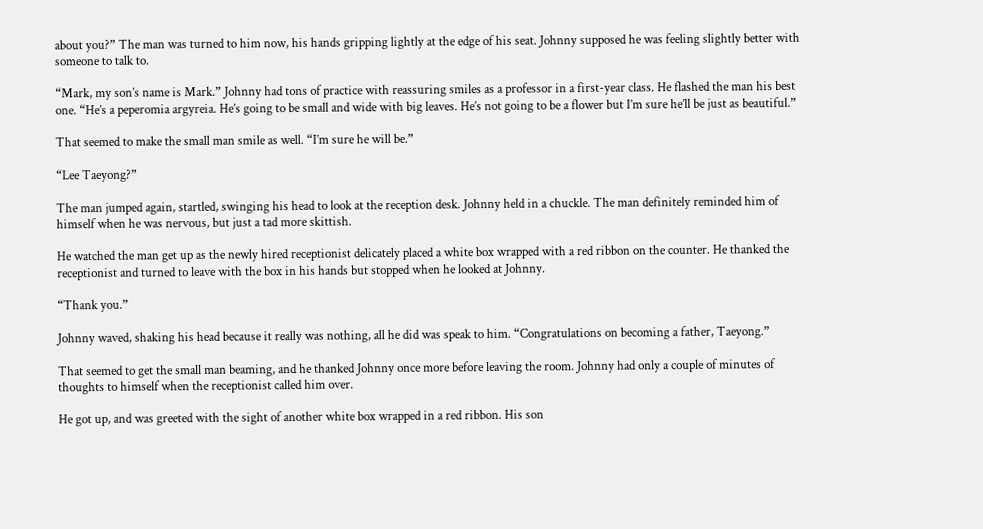about you?” The man was turned to him now, his hands gripping lightly at the edge of his seat. Johnny supposed he was feeling slightly better with someone to talk to.

“Mark, my son’s name is Mark.” Johnny had tons of practice with reassuring smiles as a professor in a first-year class. He flashed the man his best one. “He’s a peperomia argyreia. He’s going to be small and wide with big leaves. He’s not going to be a flower but I’m sure he’ll be just as beautiful.”

That seemed to make the small man smile as well. “I’m sure he will be.”

“Lee Taeyong?”

The man jumped again, startled, swinging his head to look at the reception desk. Johnny held in a chuckle. The man definitely reminded him of himself when he was nervous, but just a tad more skittish.

He watched the man get up as the newly hired receptionist delicately placed a white box wrapped with a red ribbon on the counter. He thanked the receptionist and turned to leave with the box in his hands but stopped when he looked at Johnny.

“Thank you.”

Johnny waved, shaking his head because it really was nothing, all he did was speak to him. “Congratulations on becoming a father, Taeyong.”

That seemed to get the small man beaming, and he thanked Johnny once more before leaving the room. Johnny had only a couple of minutes of thoughts to himself when the receptionist called him over.

He got up, and was greeted with the sight of another white box wrapped in a red ribbon. His son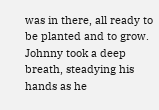was in there, all ready to be planted and to grow. Johnny took a deep breath, steadying his hands as he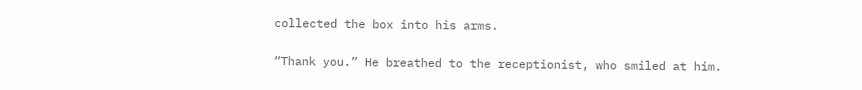collected the box into his arms.

“Thank you.” He breathed to the receptionist, who smiled at him.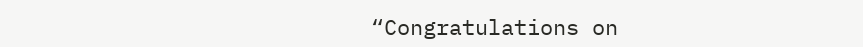“Congratulations on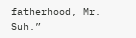fatherhood, Mr. Suh.”